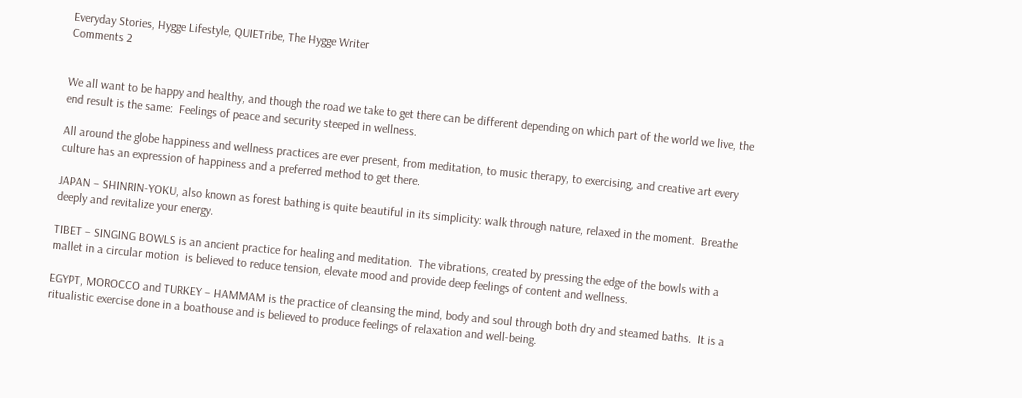Everyday Stories, Hygge Lifestyle, QUIETribe, The Hygge Writer
Comments 2


We all want to be happy and healthy, and though the road we take to get there can be different depending on which part of the world we live, the end result is the same:  Feelings of peace and security steeped in wellness.

All around the globe happiness and wellness practices are ever present, from meditation, to music therapy, to exercising, and creative art every culture has an expression of happiness and a preferred method to get there.

JAPAN – SHINRIN-YOKU, also known as forest bathing is quite beautiful in its simplicity: walk through nature, relaxed in the moment.  Breathe deeply and revitalize your energy.

TIBET – SINGING BOWLS is an ancient practice for healing and meditation.  The vibrations, created by pressing the edge of the bowls with a mallet in a circular motion  is believed to reduce tension, elevate mood and provide deep feelings of content and wellness.

EGYPT, MOROCCO and TURKEY – HAMMAM is the practice of cleansing the mind, body and soul through both dry and steamed baths.  It is a ritualistic exercise done in a boathouse and is believed to produce feelings of relaxation and well-being.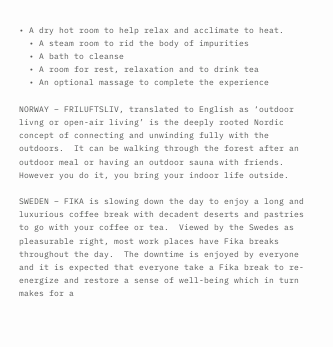• A dry hot room to help relax and acclimate to heat.
  • A steam room to rid the body of impurities
  • A bath to cleanse
  • A room for rest, relaxation and to drink tea
  • An optional massage to complete the experience

NORWAY – FRILUFTSLIV, translated to English as ‘outdoor livng or open-air living’ is the deeply rooted Nordic concept of connecting and unwinding fully with the outdoors.  It can be walking through the forest after an outdoor meal or having an outdoor sauna with friends.  However you do it, you bring your indoor life outside.

SWEDEN – FIKA is slowing down the day to enjoy a long and luxurious coffee break with decadent deserts and pastries to go with your coffee or tea.  Viewed by the Swedes as pleasurable right, most work places have Fika breaks throughout the day.  The downtime is enjoyed by everyone and it is expected that everyone take a Fika break to re-energize and restore a sense of well-being which in turn makes for a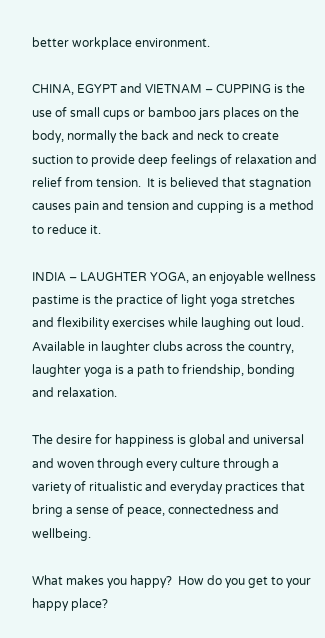better workplace environment.

CHINA, EGYPT and VIETNAM – CUPPING is the use of small cups or bamboo jars places on the body, normally the back and neck to create suction to provide deep feelings of relaxation and relief from tension.  It is believed that stagnation causes pain and tension and cupping is a method to reduce it.

INDIA – LAUGHTER YOGA, an enjoyable wellness pastime is the practice of light yoga stretches and flexibility exercises while laughing out loud.  Available in laughter clubs across the country, laughter yoga is a path to friendship, bonding and relaxation.

The desire for happiness is global and universal and woven through every culture through a variety of ritualistic and everyday practices that bring a sense of peace, connectedness and wellbeing.

What makes you happy?  How do you get to your happy place?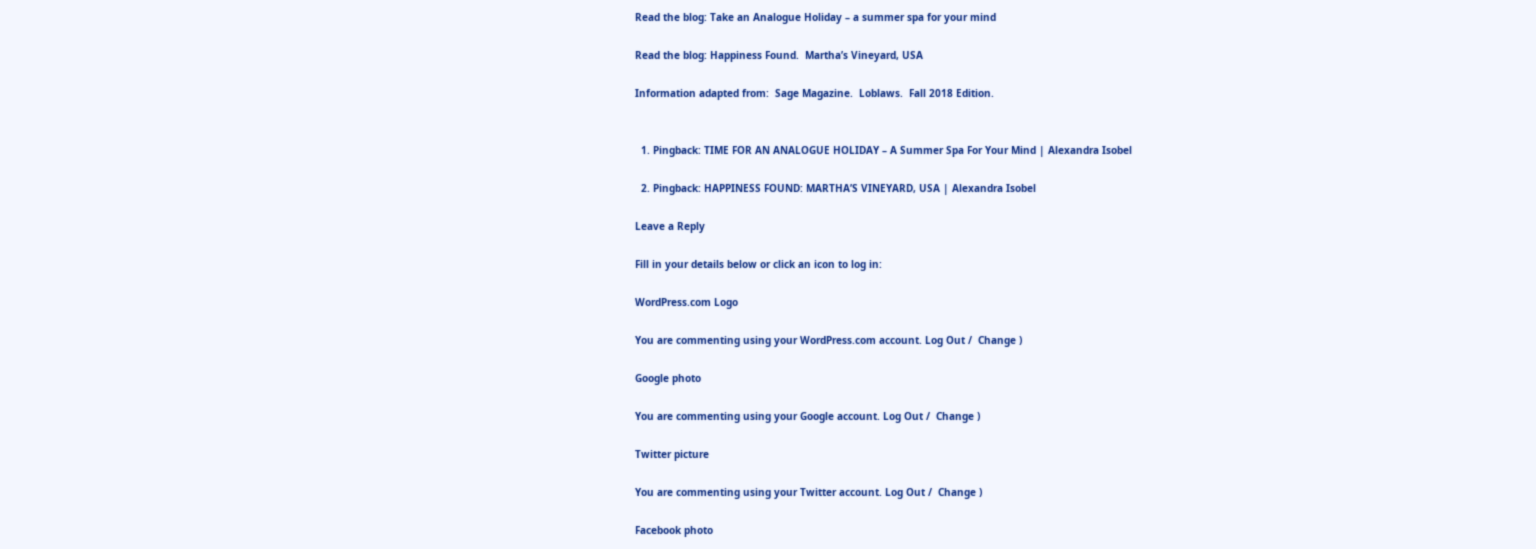Read the blog: Take an Analogue Holiday – a summer spa for your mind

Read the blog: Happiness Found.  Martha’s Vineyard, USA

Information adapted from:  Sage Magazine.  Loblaws.  Fall 2018 Edition.


  1. Pingback: TIME FOR AN ANALOGUE HOLIDAY – A Summer Spa For Your Mind | Alexandra Isobel

  2. Pingback: HAPPINESS FOUND: MARTHA’S VINEYARD, USA | Alexandra Isobel

Leave a Reply

Fill in your details below or click an icon to log in:

WordPress.com Logo

You are commenting using your WordPress.com account. Log Out /  Change )

Google photo

You are commenting using your Google account. Log Out /  Change )

Twitter picture

You are commenting using your Twitter account. Log Out /  Change )

Facebook photo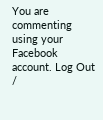You are commenting using your Facebook account. Log Out /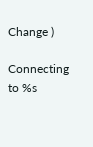Change )

Connecting to %s